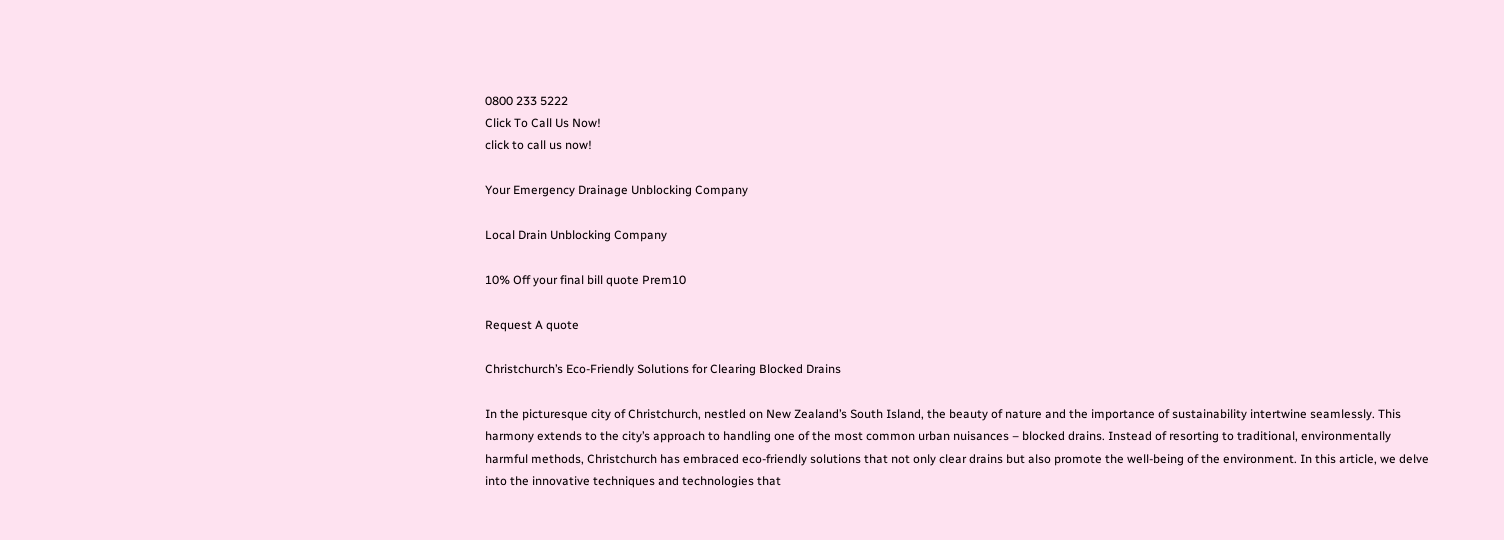0800 233 5222
Click To Call Us Now!
click to call us now!

Your Emergency Drainage Unblocking Company

Local Drain Unblocking Company

10% Off your final bill quote Prem10

Request A quote

Christchurch’s Eco-Friendly Solutions for Clearing Blocked Drains

In the picturesque city of Christchurch, nestled on New Zealand’s South Island, the beauty of nature and the importance of sustainability intertwine seamlessly. This harmony extends to the city’s approach to handling one of the most common urban nuisances – blocked drains. Instead of resorting to traditional, environmentally harmful methods, Christchurch has embraced eco-friendly solutions that not only clear drains but also promote the well-being of the environment. In this article, we delve into the innovative techniques and technologies that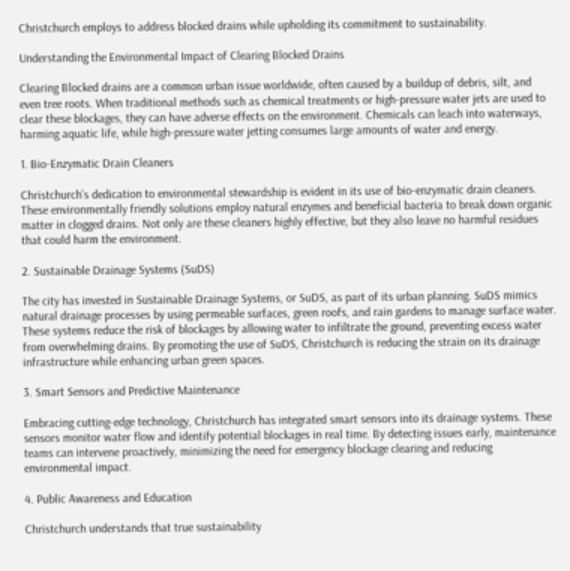Christchurch employs to address blocked drains while upholding its commitment to sustainability.

Understanding the Environmental Impact of Clearing Blocked Drains

Clearing Blocked drains are a common urban issue worldwide, often caused by a buildup of debris, silt, and even tree roots. When traditional methods such as chemical treatments or high-pressure water jets are used to clear these blockages, they can have adverse effects on the environment. Chemicals can leach into waterways, harming aquatic life, while high-pressure water jetting consumes large amounts of water and energy.

1. Bio-Enzymatic Drain Cleaners

Christchurch’s dedication to environmental stewardship is evident in its use of bio-enzymatic drain cleaners. These environmentally friendly solutions employ natural enzymes and beneficial bacteria to break down organic matter in clogged drains. Not only are these cleaners highly effective, but they also leave no harmful residues that could harm the environment.

2. Sustainable Drainage Systems (SuDS)

The city has invested in Sustainable Drainage Systems, or SuDS, as part of its urban planning. SuDS mimics natural drainage processes by using permeable surfaces, green roofs, and rain gardens to manage surface water. These systems reduce the risk of blockages by allowing water to infiltrate the ground, preventing excess water from overwhelming drains. By promoting the use of SuDS, Christchurch is reducing the strain on its drainage infrastructure while enhancing urban green spaces.

3. Smart Sensors and Predictive Maintenance

Embracing cutting-edge technology, Christchurch has integrated smart sensors into its drainage systems. These sensors monitor water flow and identify potential blockages in real time. By detecting issues early, maintenance teams can intervene proactively, minimizing the need for emergency blockage clearing and reducing environmental impact.

4. Public Awareness and Education

Christchurch understands that true sustainability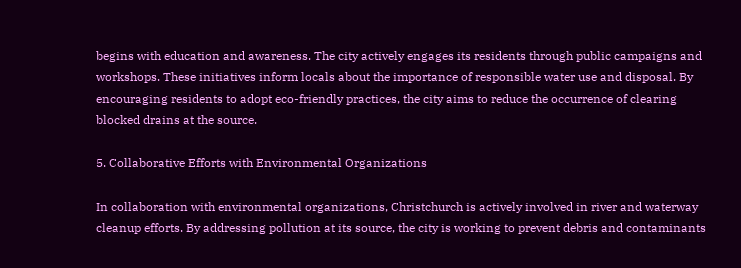begins with education and awareness. The city actively engages its residents through public campaigns and workshops. These initiatives inform locals about the importance of responsible water use and disposal. By encouraging residents to adopt eco-friendly practices, the city aims to reduce the occurrence of clearing blocked drains at the source.

5. Collaborative Efforts with Environmental Organizations

In collaboration with environmental organizations, Christchurch is actively involved in river and waterway cleanup efforts. By addressing pollution at its source, the city is working to prevent debris and contaminants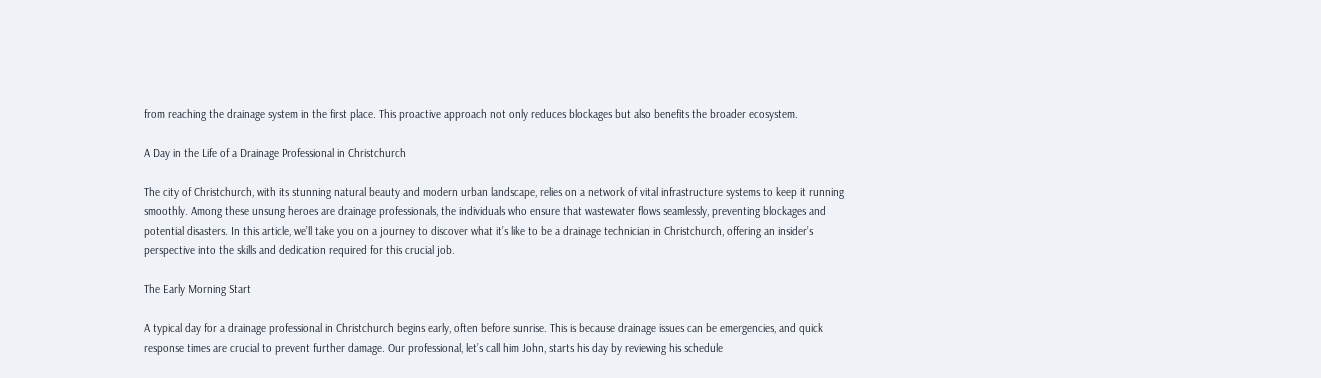from reaching the drainage system in the first place. This proactive approach not only reduces blockages but also benefits the broader ecosystem.

A Day in the Life of a Drainage Professional in Christchurch

The city of Christchurch, with its stunning natural beauty and modern urban landscape, relies on a network of vital infrastructure systems to keep it running smoothly. Among these unsung heroes are drainage professionals, the individuals who ensure that wastewater flows seamlessly, preventing blockages and potential disasters. In this article, we’ll take you on a journey to discover what it’s like to be a drainage technician in Christchurch, offering an insider’s perspective into the skills and dedication required for this crucial job.

The Early Morning Start

A typical day for a drainage professional in Christchurch begins early, often before sunrise. This is because drainage issues can be emergencies, and quick response times are crucial to prevent further damage. Our professional, let’s call him John, starts his day by reviewing his schedule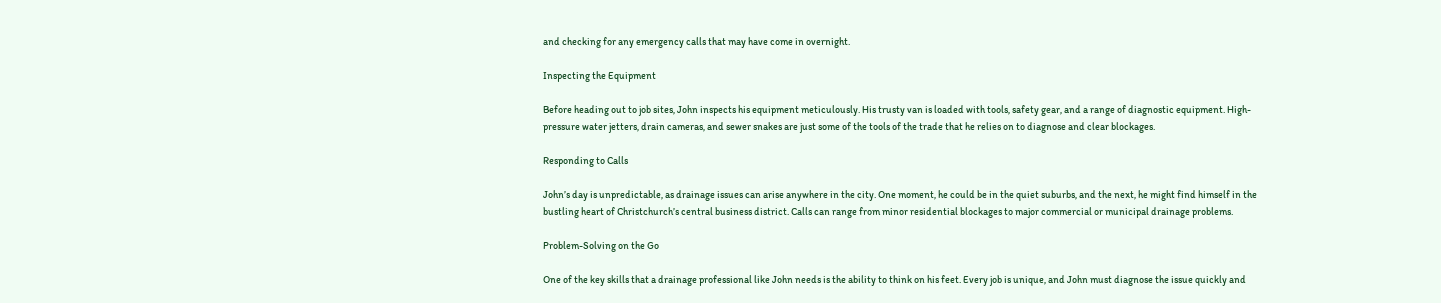and checking for any emergency calls that may have come in overnight.

Inspecting the Equipment

Before heading out to job sites, John inspects his equipment meticulously. His trusty van is loaded with tools, safety gear, and a range of diagnostic equipment. High-pressure water jetters, drain cameras, and sewer snakes are just some of the tools of the trade that he relies on to diagnose and clear blockages.

Responding to Calls

John’s day is unpredictable, as drainage issues can arise anywhere in the city. One moment, he could be in the quiet suburbs, and the next, he might find himself in the bustling heart of Christchurch’s central business district. Calls can range from minor residential blockages to major commercial or municipal drainage problems.

Problem-Solving on the Go

One of the key skills that a drainage professional like John needs is the ability to think on his feet. Every job is unique, and John must diagnose the issue quickly and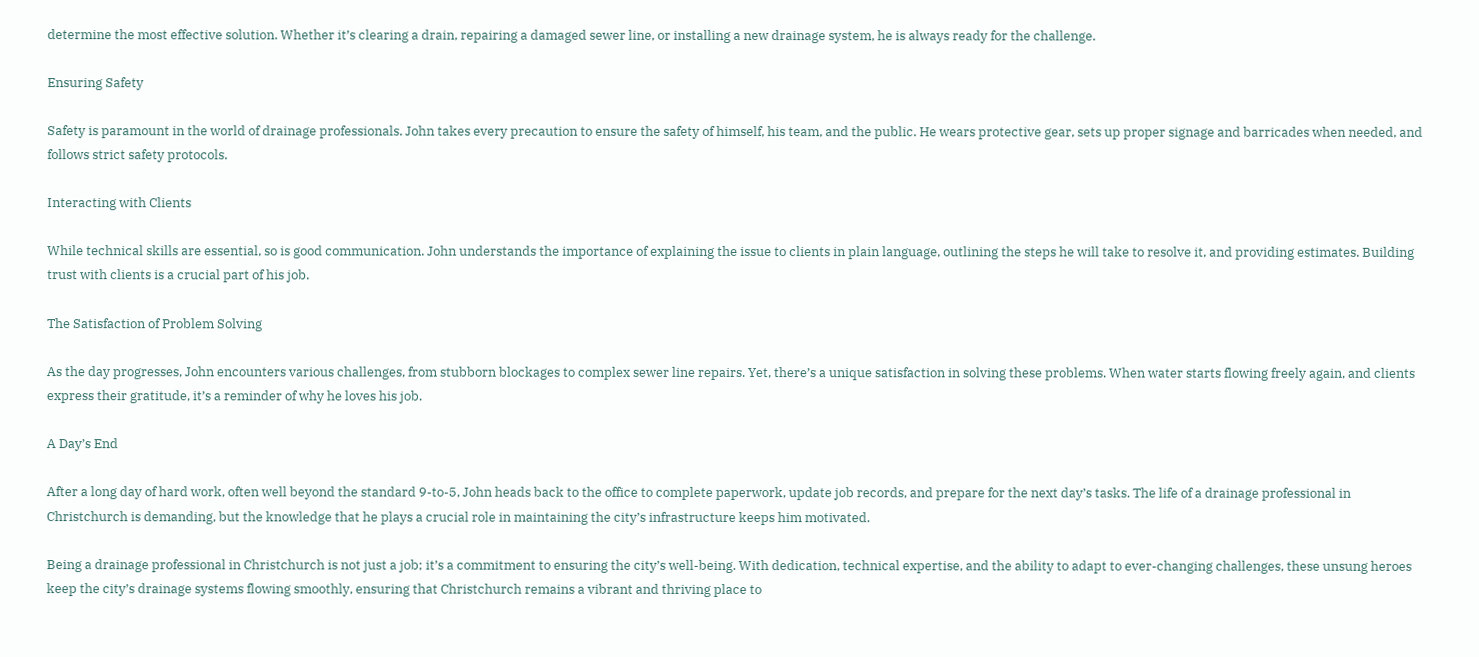determine the most effective solution. Whether it’s clearing a drain, repairing a damaged sewer line, or installing a new drainage system, he is always ready for the challenge.

Ensuring Safety

Safety is paramount in the world of drainage professionals. John takes every precaution to ensure the safety of himself, his team, and the public. He wears protective gear, sets up proper signage and barricades when needed, and follows strict safety protocols.

Interacting with Clients

While technical skills are essential, so is good communication. John understands the importance of explaining the issue to clients in plain language, outlining the steps he will take to resolve it, and providing estimates. Building trust with clients is a crucial part of his job.

The Satisfaction of Problem Solving

As the day progresses, John encounters various challenges, from stubborn blockages to complex sewer line repairs. Yet, there’s a unique satisfaction in solving these problems. When water starts flowing freely again, and clients express their gratitude, it’s a reminder of why he loves his job.

A Day’s End

After a long day of hard work, often well beyond the standard 9-to-5, John heads back to the office to complete paperwork, update job records, and prepare for the next day’s tasks. The life of a drainage professional in Christchurch is demanding, but the knowledge that he plays a crucial role in maintaining the city’s infrastructure keeps him motivated.

Being a drainage professional in Christchurch is not just a job; it’s a commitment to ensuring the city’s well-being. With dedication, technical expertise, and the ability to adapt to ever-changing challenges, these unsung heroes keep the city’s drainage systems flowing smoothly, ensuring that Christchurch remains a vibrant and thriving place to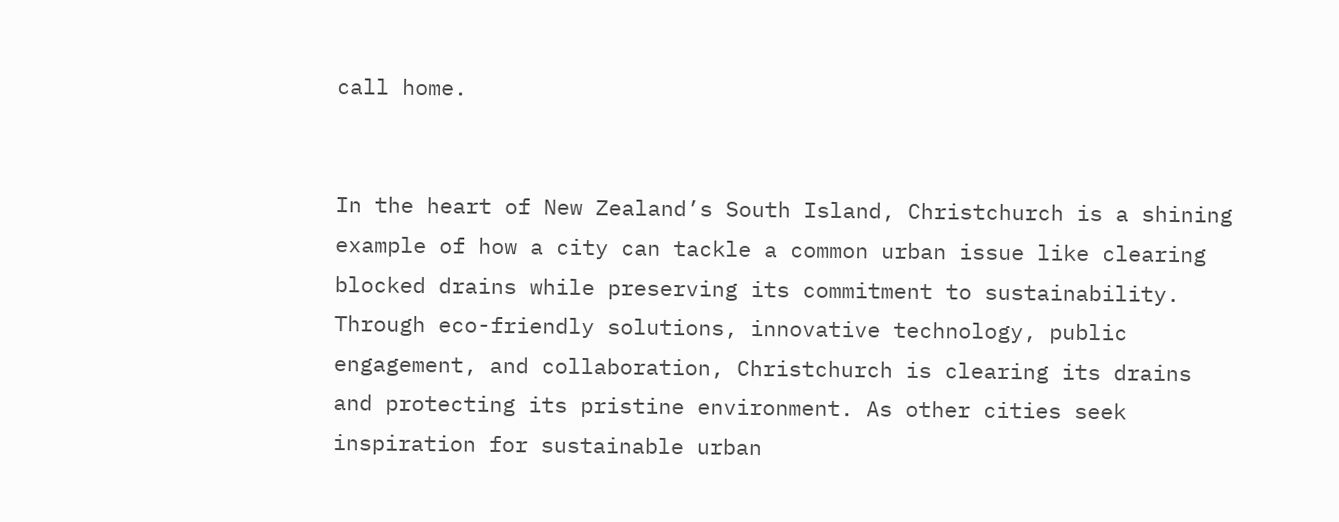call home.


In the heart of New Zealand’s South Island, Christchurch is a shining example of how a city can tackle a common urban issue like clearing blocked drains while preserving its commitment to sustainability. Through eco-friendly solutions, innovative technology, public engagement, and collaboration, Christchurch is clearing its drains and protecting its pristine environment. As other cities seek inspiration for sustainable urban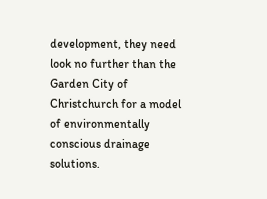development, they need look no further than the Garden City of Christchurch for a model of environmentally conscious drainage solutions.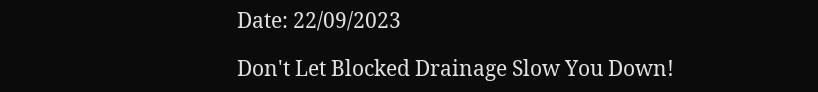Date: 22/09/2023

Don't Let Blocked Drainage Slow You Down!